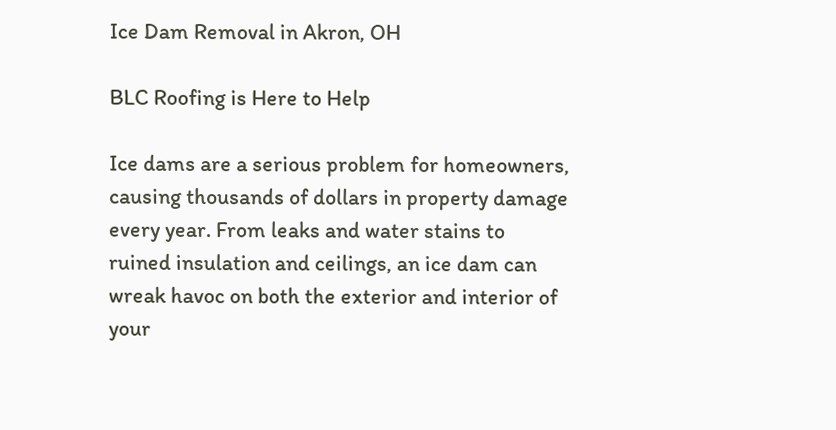Ice Dam Removal in Akron, OH

BLC Roofing is Here to Help

Ice dams are a serious problem for homeowners, causing thousands of dollars in property damage every year. From leaks and water stains to ruined insulation and ceilings, an ice dam can wreak havoc on both the exterior and interior of your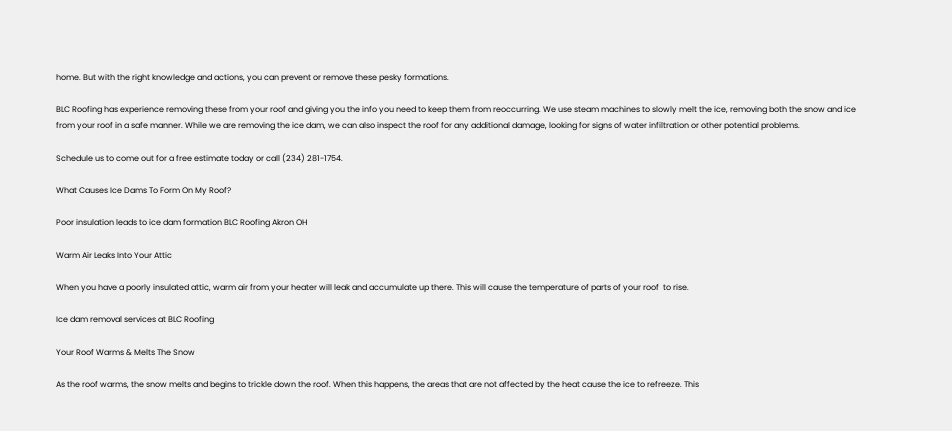home. But with the right knowledge and actions, you can prevent or remove these pesky formations.

BLC Roofing has experience removing these from your roof and giving you the info you need to keep them from reoccurring. We use steam machines to slowly melt the ice, removing both the snow and ice from your roof in a safe manner. While we are removing the ice dam, we can also inspect the roof for any additional damage, looking for signs of water infiltration or other potential problems.

Schedule us to come out for a free estimate today or call (234) 281-1754.

What Causes Ice Dams To Form On My Roof?

Poor insulation leads to ice dam formation BLC Roofing Akron OH

Warm Air Leaks Into Your Attic

When you have a poorly insulated attic, warm air from your heater will leak and accumulate up there. This will cause the temperature of parts of your roof  to rise.

Ice dam removal services at BLC Roofing

Your Roof Warms & Melts The Snow

As the roof warms, the snow melts and begins to trickle down the roof. When this happens, the areas that are not affected by the heat cause the ice to refreeze. This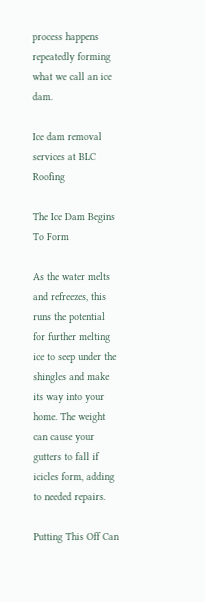process happens repeatedly forming what we call an ice dam.

Ice dam removal services at BLC Roofing

The Ice Dam Begins To Form

As the water melts and refreezes, this runs the potential for further melting ice to seep under the shingles and make its way into your home. The weight can cause your gutters to fall if icicles form, adding to needed repairs.

Putting This Off Can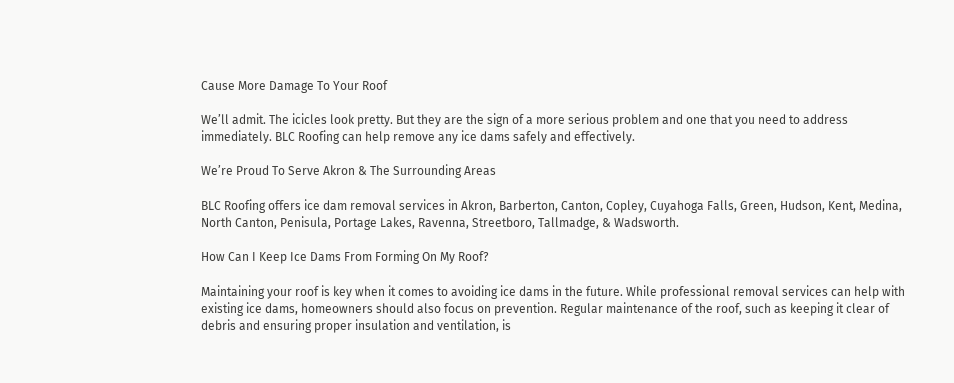Cause More Damage To Your Roof

We’ll admit. The icicles look pretty. But they are the sign of a more serious problem and one that you need to address immediately. BLC Roofing can help remove any ice dams safely and effectively.

We’re Proud To Serve Akron & The Surrounding Areas

BLC Roofing offers ice dam removal services in Akron, Barberton, Canton, Copley, Cuyahoga Falls, Green, Hudson, Kent, Medina, North Canton, Penisula, Portage Lakes, Ravenna, Streetboro, Tallmadge, & Wadsworth.

How Can I Keep Ice Dams From Forming On My Roof?

Maintaining your roof is key when it comes to avoiding ice dams in the future. While professional removal services can help with existing ice dams, homeowners should also focus on prevention. Regular maintenance of the roof, such as keeping it clear of debris and ensuring proper insulation and ventilation, is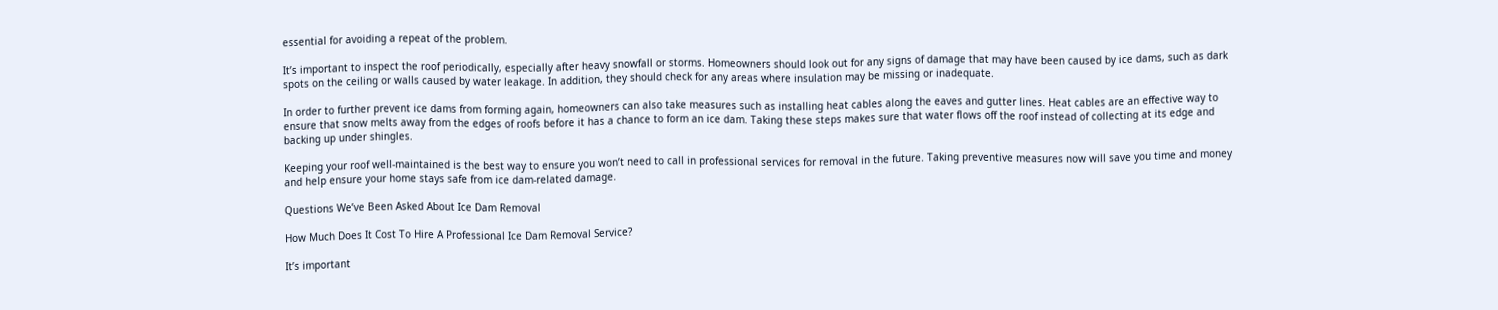essential for avoiding a repeat of the problem.

It’s important to inspect the roof periodically, especially after heavy snowfall or storms. Homeowners should look out for any signs of damage that may have been caused by ice dams, such as dark spots on the ceiling or walls caused by water leakage. In addition, they should check for any areas where insulation may be missing or inadequate.

In order to further prevent ice dams from forming again, homeowners can also take measures such as installing heat cables along the eaves and gutter lines. Heat cables are an effective way to ensure that snow melts away from the edges of roofs before it has a chance to form an ice dam. Taking these steps makes sure that water flows off the roof instead of collecting at its edge and backing up under shingles.

Keeping your roof well-maintained is the best way to ensure you won’t need to call in professional services for removal in the future. Taking preventive measures now will save you time and money and help ensure your home stays safe from ice dam-related damage.

Questions We’ve Been Asked About Ice Dam Removal

How Much Does It Cost To Hire A Professional Ice Dam Removal Service?

It’s important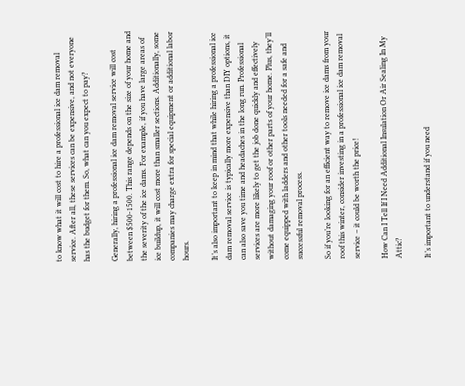to know what it will cost to hire a professional ice dam removal service. After all, these services can be expensive, and not everyone has the budget for them. So, what can you expect to pay?

Generally, hiring a professional ice dam removal service will cost between $500-1500. This range depends on the size of your home and the severity of the ice dams. For example, if you have large areas of ice buildup, it will cost more than smaller sections. Additionally, some companies may charge extra for special equipment or additional labor hours.

It’s also important to keep in mind that while hiring a professional ice dam removal service is typically more expensive than DIY options, it can also save you time and headaches in the long run. Professional services are more likely to get the job done quickly and effectively without damaging your roof or other parts of your home. Plus, they’ll come equipped with ladders and other tools needed for a safe and successful removal process.

So if you’re looking for an efficient way to remove ice dams from your roof this winter, consider investing in a professional ice dam removal service – it could be worth the price!

How Can I Tell If I Need Additional Insulation Or Air Sealing In My Attic?

It’s important to understand if you need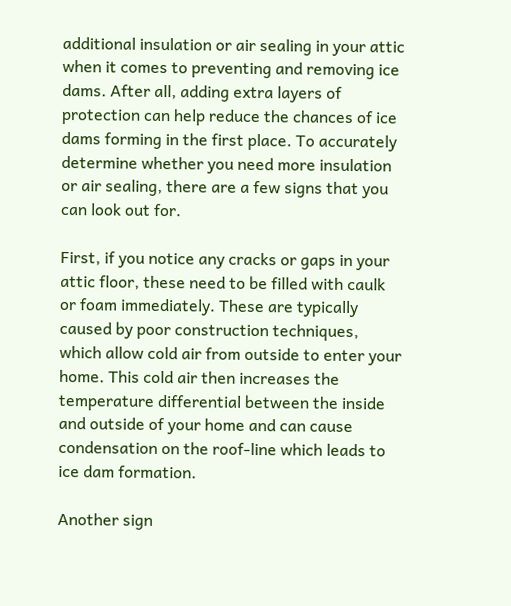additional insulation or air sealing in your attic when it comes to preventing and removing ice dams. After all, adding extra layers of protection can help reduce the chances of ice dams forming in the first place. To accurately determine whether you need more insulation or air sealing, there are a few signs that you can look out for.

First, if you notice any cracks or gaps in your attic floor, these need to be filled with caulk or foam immediately. These are typically caused by poor construction techniques, which allow cold air from outside to enter your home. This cold air then increases the temperature differential between the inside and outside of your home and can cause condensation on the roof-line which leads to ice dam formation.

Another sign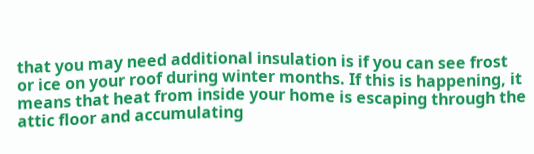that you may need additional insulation is if you can see frost or ice on your roof during winter months. If this is happening, it means that heat from inside your home is escaping through the attic floor and accumulating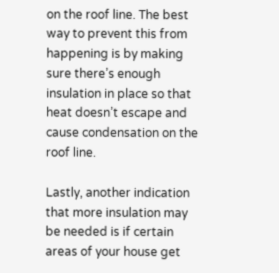on the roof line. The best way to prevent this from happening is by making sure there’s enough insulation in place so that heat doesn’t escape and cause condensation on the roof line.

Lastly, another indication that more insulation may be needed is if certain areas of your house get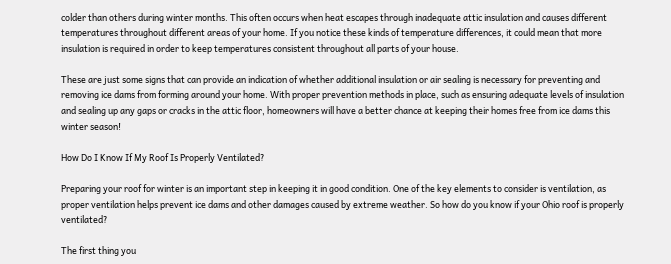colder than others during winter months. This often occurs when heat escapes through inadequate attic insulation and causes different temperatures throughout different areas of your home. If you notice these kinds of temperature differences, it could mean that more insulation is required in order to keep temperatures consistent throughout all parts of your house.

These are just some signs that can provide an indication of whether additional insulation or air sealing is necessary for preventing and removing ice dams from forming around your home. With proper prevention methods in place, such as ensuring adequate levels of insulation and sealing up any gaps or cracks in the attic floor, homeowners will have a better chance at keeping their homes free from ice dams this winter season!

How Do I Know If My Roof Is Properly Ventilated?

Preparing your roof for winter is an important step in keeping it in good condition. One of the key elements to consider is ventilation, as proper ventilation helps prevent ice dams and other damages caused by extreme weather. So how do you know if your Ohio roof is properly ventilated?

The first thing you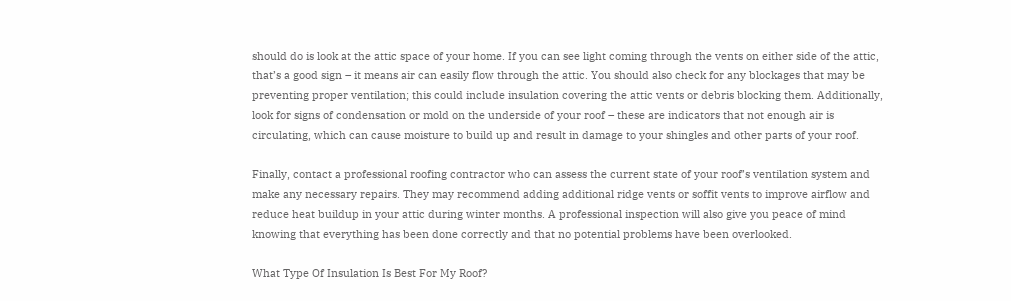should do is look at the attic space of your home. If you can see light coming through the vents on either side of the attic, that’s a good sign – it means air can easily flow through the attic. You should also check for any blockages that may be preventing proper ventilation; this could include insulation covering the attic vents or debris blocking them. Additionally, look for signs of condensation or mold on the underside of your roof – these are indicators that not enough air is circulating, which can cause moisture to build up and result in damage to your shingles and other parts of your roof.

Finally, contact a professional roofing contractor who can assess the current state of your roof’s ventilation system and make any necessary repairs. They may recommend adding additional ridge vents or soffit vents to improve airflow and reduce heat buildup in your attic during winter months. A professional inspection will also give you peace of mind knowing that everything has been done correctly and that no potential problems have been overlooked.

What Type Of Insulation Is Best For My Roof?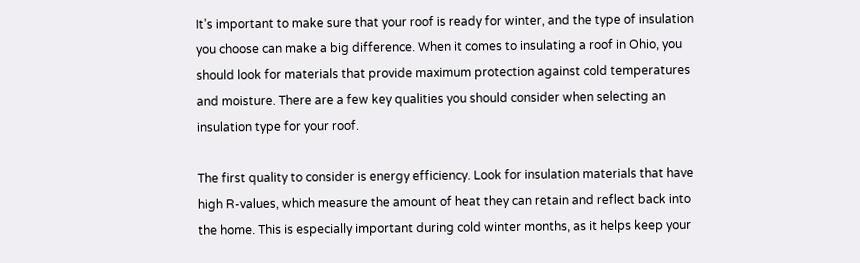It’s important to make sure that your roof is ready for winter, and the type of insulation you choose can make a big difference. When it comes to insulating a roof in Ohio, you should look for materials that provide maximum protection against cold temperatures and moisture. There are a few key qualities you should consider when selecting an insulation type for your roof.

The first quality to consider is energy efficiency. Look for insulation materials that have high R-values, which measure the amount of heat they can retain and reflect back into the home. This is especially important during cold winter months, as it helps keep your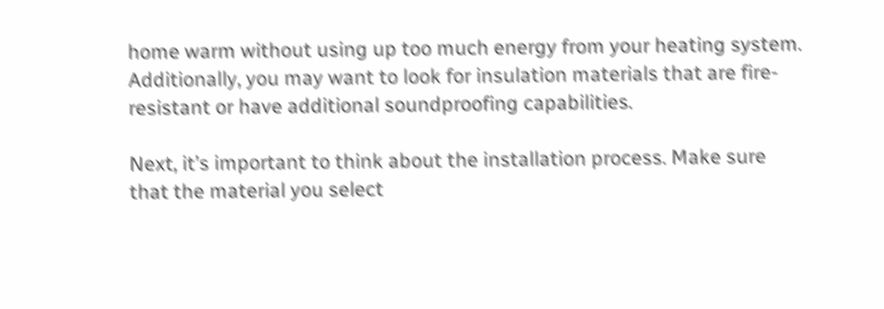home warm without using up too much energy from your heating system. Additionally, you may want to look for insulation materials that are fire-resistant or have additional soundproofing capabilities.

Next, it’s important to think about the installation process. Make sure that the material you select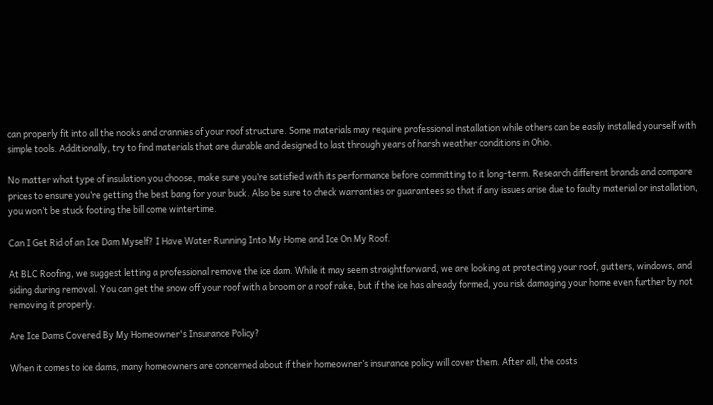can properly fit into all the nooks and crannies of your roof structure. Some materials may require professional installation while others can be easily installed yourself with simple tools. Additionally, try to find materials that are durable and designed to last through years of harsh weather conditions in Ohio.

No matter what type of insulation you choose, make sure you’re satisfied with its performance before committing to it long-term. Research different brands and compare prices to ensure you’re getting the best bang for your buck. Also be sure to check warranties or guarantees so that if any issues arise due to faulty material or installation, you won’t be stuck footing the bill come wintertime.

Can I Get Rid of an Ice Dam Myself? I Have Water Running Into My Home and Ice On My Roof.

At BLC Roofing, we suggest letting a professional remove the ice dam. While it may seem straightforward, we are looking at protecting your roof, gutters, windows, and siding during removal. You can get the snow off your roof with a broom or a roof rake, but if the ice has already formed, you risk damaging your home even further by not removing it properly.

Are Ice Dams Covered By My Homeowner's Insurance Policy?

When it comes to ice dams, many homeowners are concerned about if their homeowner’s insurance policy will cover them. After all, the costs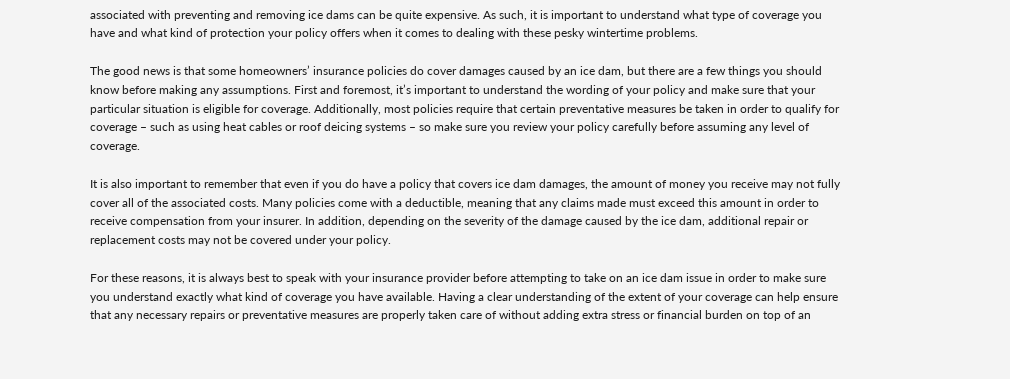associated with preventing and removing ice dams can be quite expensive. As such, it is important to understand what type of coverage you have and what kind of protection your policy offers when it comes to dealing with these pesky wintertime problems.

The good news is that some homeowners’ insurance policies do cover damages caused by an ice dam, but there are a few things you should know before making any assumptions. First and foremost, it’s important to understand the wording of your policy and make sure that your particular situation is eligible for coverage. Additionally, most policies require that certain preventative measures be taken in order to qualify for coverage – such as using heat cables or roof deicing systems – so make sure you review your policy carefully before assuming any level of coverage.

It is also important to remember that even if you do have a policy that covers ice dam damages, the amount of money you receive may not fully cover all of the associated costs. Many policies come with a deductible, meaning that any claims made must exceed this amount in order to receive compensation from your insurer. In addition, depending on the severity of the damage caused by the ice dam, additional repair or replacement costs may not be covered under your policy.

For these reasons, it is always best to speak with your insurance provider before attempting to take on an ice dam issue in order to make sure you understand exactly what kind of coverage you have available. Having a clear understanding of the extent of your coverage can help ensure that any necessary repairs or preventative measures are properly taken care of without adding extra stress or financial burden on top of an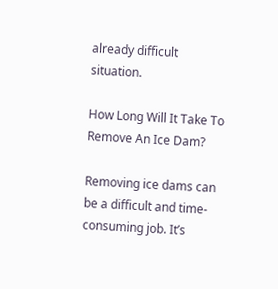already difficult situation.

How Long Will It Take To Remove An Ice Dam?

Removing ice dams can be a difficult and time-consuming job. It’s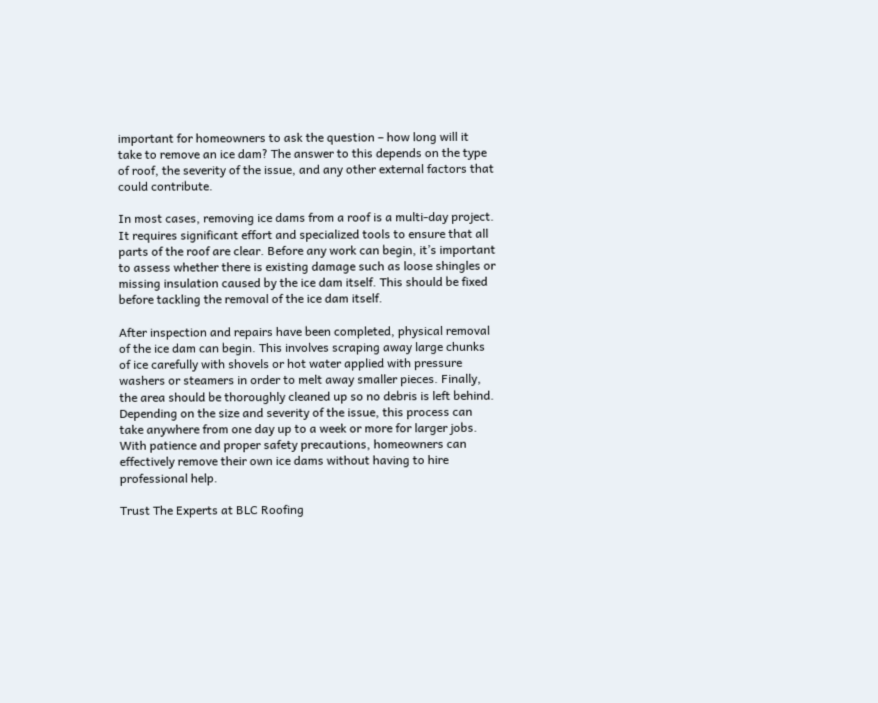important for homeowners to ask the question – how long will it take to remove an ice dam? The answer to this depends on the type of roof, the severity of the issue, and any other external factors that could contribute.

In most cases, removing ice dams from a roof is a multi-day project. It requires significant effort and specialized tools to ensure that all parts of the roof are clear. Before any work can begin, it’s important to assess whether there is existing damage such as loose shingles or missing insulation caused by the ice dam itself. This should be fixed before tackling the removal of the ice dam itself.

After inspection and repairs have been completed, physical removal of the ice dam can begin. This involves scraping away large chunks of ice carefully with shovels or hot water applied with pressure washers or steamers in order to melt away smaller pieces. Finally, the area should be thoroughly cleaned up so no debris is left behind. Depending on the size and severity of the issue, this process can take anywhere from one day up to a week or more for larger jobs. With patience and proper safety precautions, homeowners can effectively remove their own ice dams without having to hire professional help.

Trust The Experts at BLC Roofing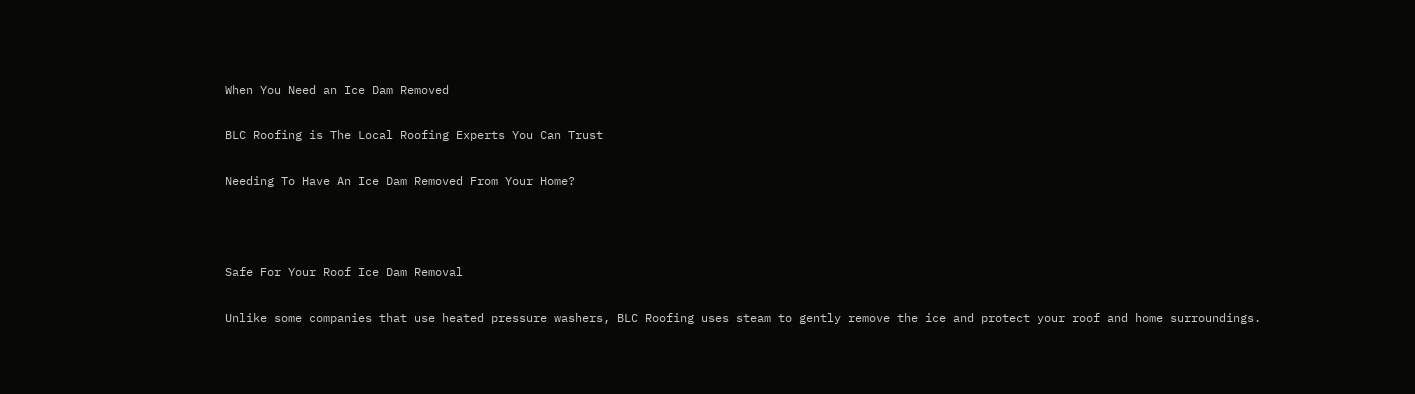When You Need an Ice Dam Removed

BLC Roofing is The Local Roofing Experts You Can Trust

Needing To Have An Ice Dam Removed From Your Home?



Safe For Your Roof Ice Dam Removal

Unlike some companies that use heated pressure washers, BLC Roofing uses steam to gently remove the ice and protect your roof and home surroundings.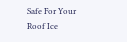Safe For Your Roof Ice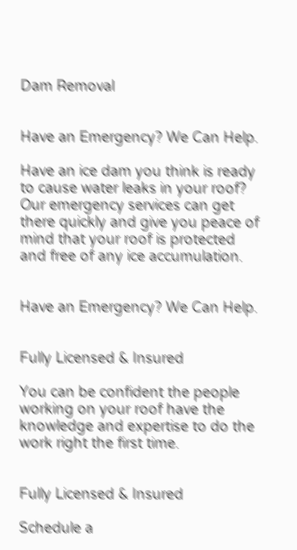Dam Removal


Have an Emergency? We Can Help.

Have an ice dam you think is ready to cause water leaks in your roof? Our emergency services can get there quickly and give you peace of mind that your roof is protected and free of any ice accumulation.


Have an Emergency? We Can Help.


Fully Licensed & Insured

You can be confident the people working on your roof have the knowledge and expertise to do the work right the first time.


Fully Licensed & Insured

Schedule a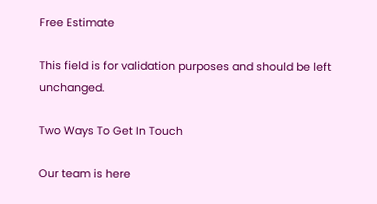Free Estimate

This field is for validation purposes and should be left unchanged.

Two Ways To Get In Touch

Our team is here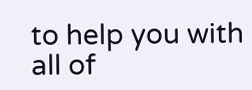to help you with all of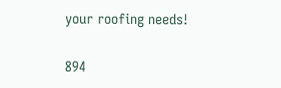your roofing needs!

894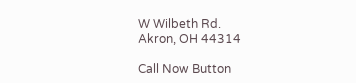W Wilbeth Rd.
Akron, OH 44314

Call Now Button